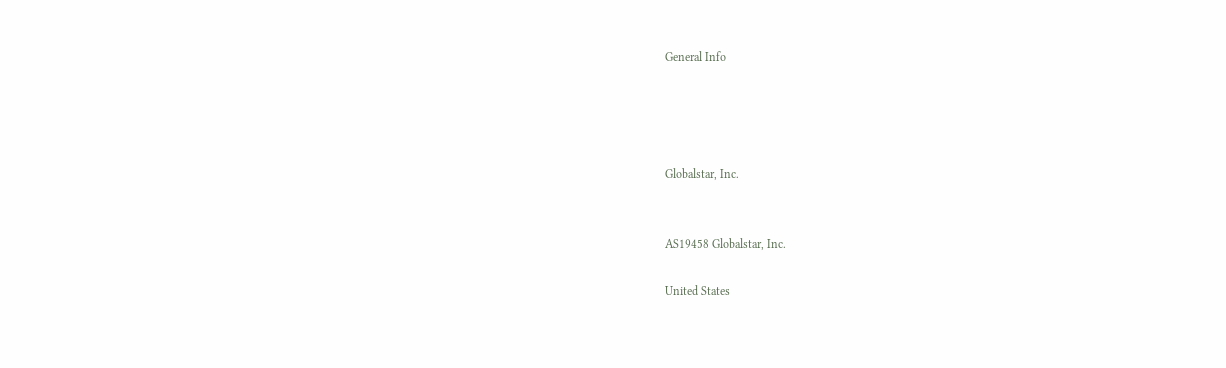General Info




Globalstar, Inc.


AS19458 Globalstar, Inc.

United States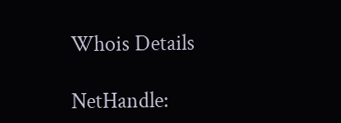Whois Details

NetHandle: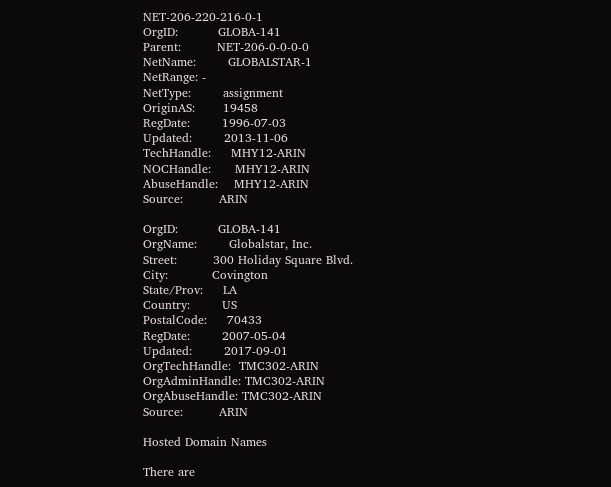NET-206-220-216-0-1
OrgID:          GLOBA-141
Parent:         NET-206-0-0-0-0
NetName:        GLOBALSTAR-1
NetRange: -
NetType:        assignment
OriginAS:       19458
RegDate:        1996-07-03
Updated:        2013-11-06
TechHandle:     MHY12-ARIN
NOCHandle:      MHY12-ARIN
AbuseHandle:    MHY12-ARIN
Source:         ARIN

OrgID:          GLOBA-141
OrgName:        Globalstar, Inc.
Street:         300 Holiday Square Blvd.
City:           Covington
State/Prov:     LA
Country:        US
PostalCode:     70433
RegDate:        2007-05-04
Updated:        2017-09-01
OrgTechHandle:  TMC302-ARIN
OrgAdminHandle: TMC302-ARIN
OrgAbuseHandle: TMC302-ARIN
Source:         ARIN

Hosted Domain Names

There are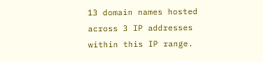13 domain names hosted across 3 IP addresses within this IP range.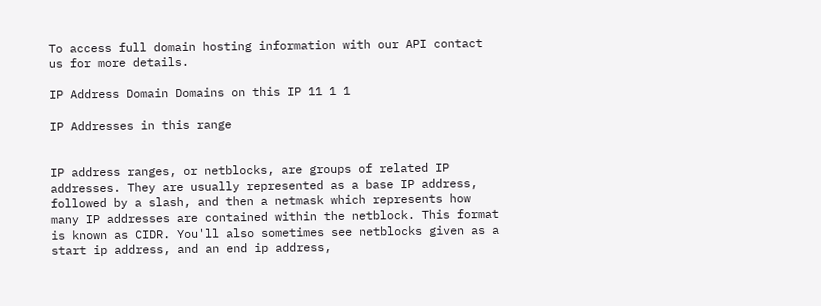To access full domain hosting information with our API contact us for more details.

IP Address Domain Domains on this IP 11 1 1

IP Addresses in this range


IP address ranges, or netblocks, are groups of related IP addresses. They are usually represented as a base IP address, followed by a slash, and then a netmask which represents how many IP addresses are contained within the netblock. This format is known as CIDR. You'll also sometimes see netblocks given as a start ip address, and an end ip address,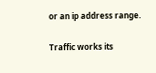or an ip address range.

Traffic works its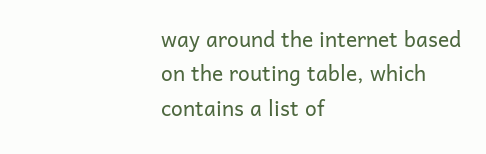way around the internet based on the routing table, which contains a list of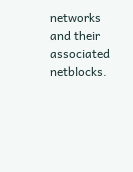networks and their associated netblocks.